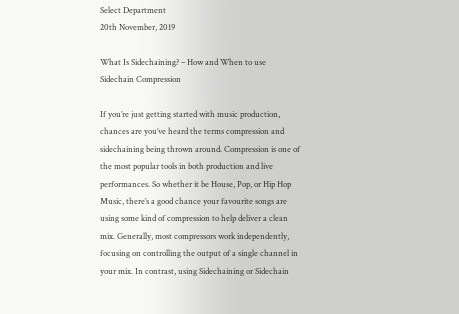Select Department
20th November, 2019

What Is Sidechaining? – How and When to use Sidechain Compression

If you’re just getting started with music production, chances are you’ve heard the terms compression and sidechaining being thrown around. Compression is one of the most popular tools in both production and live performances. So whether it be House, Pop, or Hip Hop Music, there’s a good chance your favourite songs are using some kind of compression to help deliver a clean mix. Generally, most compressors work independently, focusing on controlling the output of a single channel in your mix. In contrast, using Sidechaining or Sidechain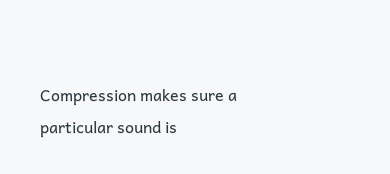Compression makes sure a particular sound is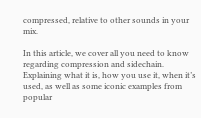compressed, relative to other sounds in your mix.

In this article, we cover all you need to know regarding compression and sidechain. Explaining what it is, how you use it, when it’s used, as well as some iconic examples from popular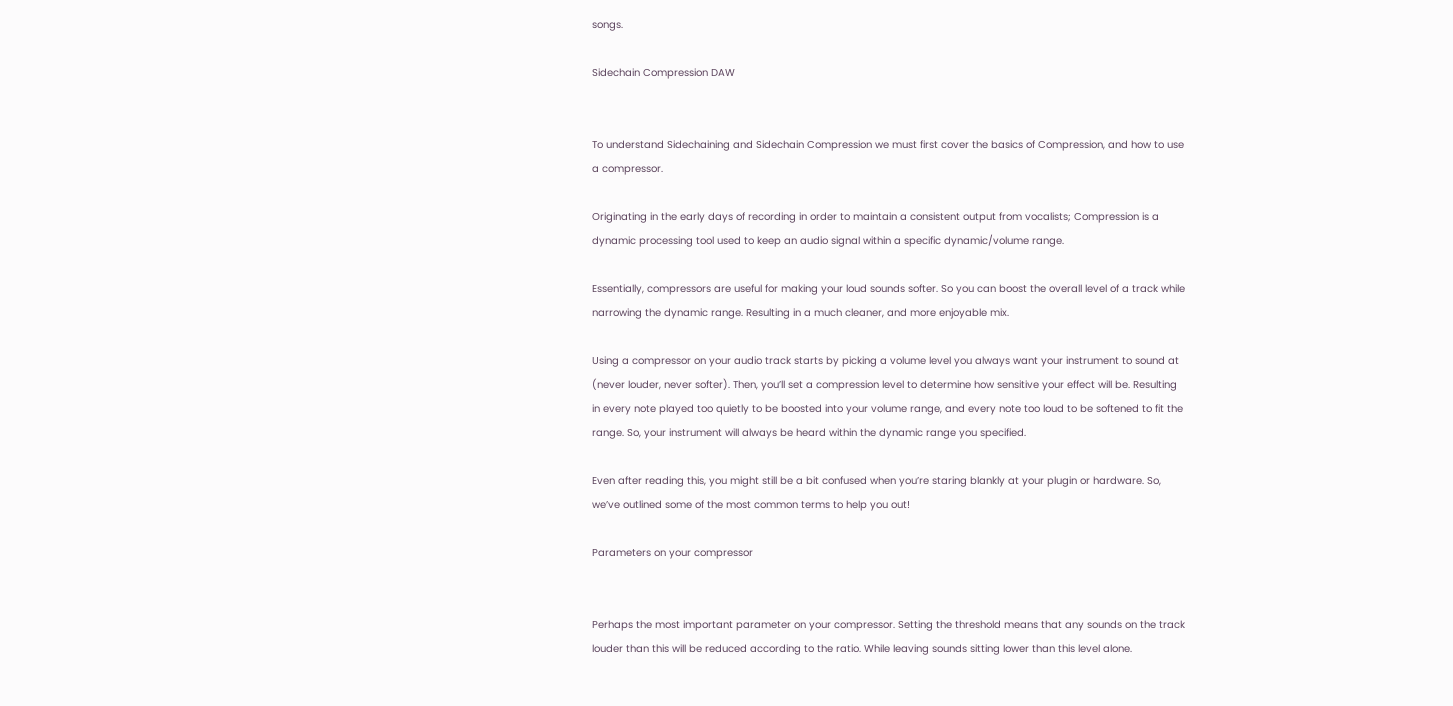songs.

Sidechain Compression DAW


To understand Sidechaining and Sidechain Compression we must first cover the basics of Compression, and how to use a compressor.

Originating in the early days of recording in order to maintain a consistent output from vocalists; Compression is a dynamic processing tool used to keep an audio signal within a specific dynamic/volume range.

Essentially, compressors are useful for making your loud sounds softer. So you can boost the overall level of a track while narrowing the dynamic range. Resulting in a much cleaner, and more enjoyable mix.

Using a compressor on your audio track starts by picking a volume level you always want your instrument to sound at (never louder, never softer). Then, you’ll set a compression level to determine how sensitive your effect will be. Resulting in every note played too quietly to be boosted into your volume range, and every note too loud to be softened to fit the range. So, your instrument will always be heard within the dynamic range you specified.

Even after reading this, you might still be a bit confused when you’re staring blankly at your plugin or hardware. So, we’ve outlined some of the most common terms to help you out!

Parameters on your compressor


Perhaps the most important parameter on your compressor. Setting the threshold means that any sounds on the track louder than this will be reduced according to the ratio. While leaving sounds sitting lower than this level alone.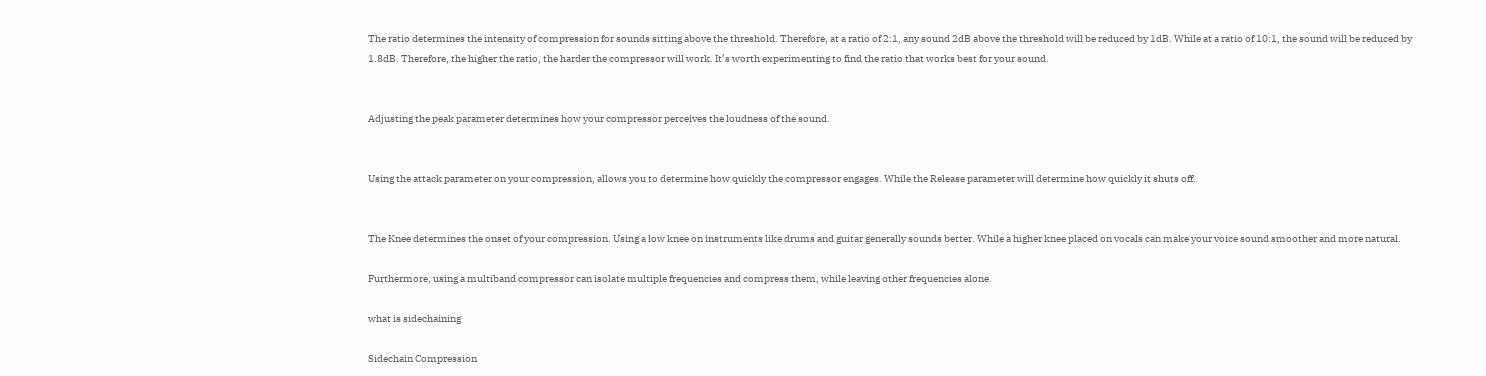The ratio determines the intensity of compression for sounds sitting above the threshold. Therefore, at a ratio of 2:1, any sound 2dB above the threshold will be reduced by 1dB. While at a ratio of 10:1, the sound will be reduced by 1.8dB. Therefore, the higher the ratio, the harder the compressor will work. It’s worth experimenting to find the ratio that works best for your sound.


Adjusting the peak parameter determines how your compressor perceives the loudness of the sound.


Using the attack parameter on your compression, allows you to determine how quickly the compressor engages. While the Release parameter will determine how quickly it shuts off.


The Knee determines the onset of your compression. Using a low knee on instruments like drums and guitar generally sounds better. While a higher knee placed on vocals can make your voice sound smoother and more natural.

Furthermore, using a multiband compressor can isolate multiple frequencies and compress them, while leaving other frequencies alone.

what is sidechaining

Sidechain Compression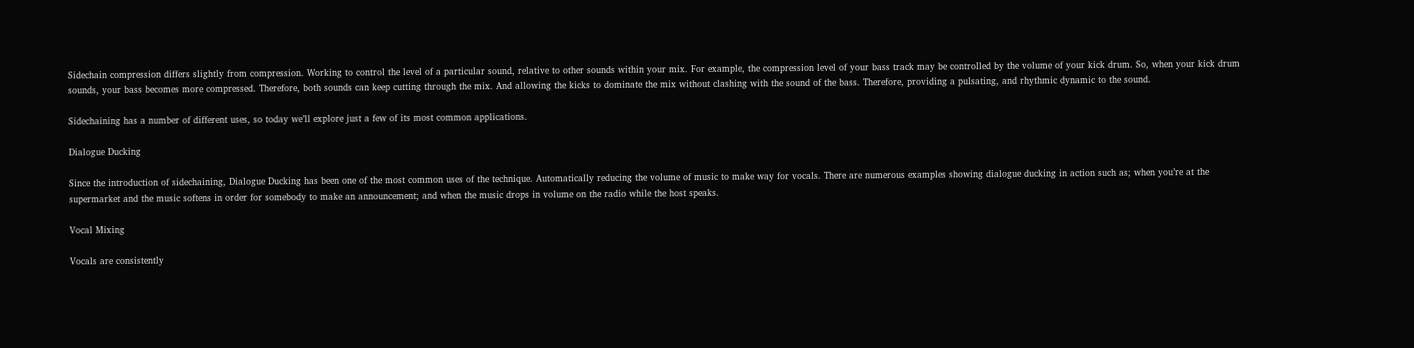Sidechain compression differs slightly from compression. Working to control the level of a particular sound, relative to other sounds within your mix. For example, the compression level of your bass track may be controlled by the volume of your kick drum. So, when your kick drum sounds, your bass becomes more compressed. Therefore, both sounds can keep cutting through the mix. And allowing the kicks to dominate the mix without clashing with the sound of the bass. Therefore, providing a pulsating, and rhythmic dynamic to the sound.

Sidechaining has a number of different uses, so today we’ll explore just a few of its most common applications.

Dialogue Ducking

Since the introduction of sidechaining, Dialogue Ducking has been one of the most common uses of the technique. Automatically reducing the volume of music to make way for vocals. There are numerous examples showing dialogue ducking in action such as; when you’re at the supermarket and the music softens in order for somebody to make an announcement; and when the music drops in volume on the radio while the host speaks.

Vocal Mixing

Vocals are consistently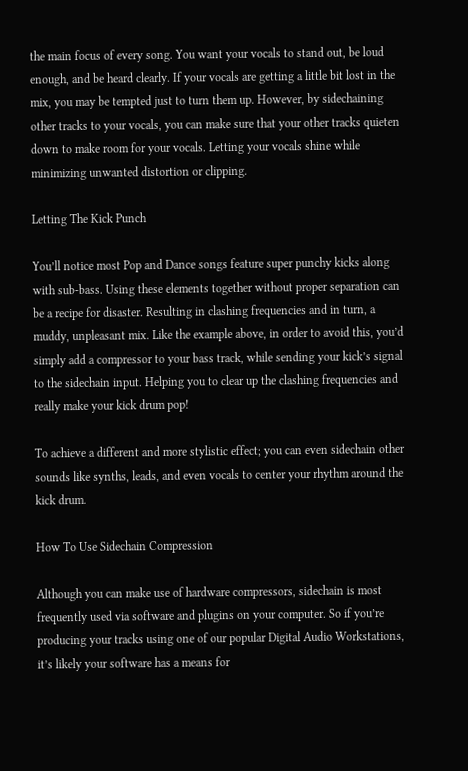the main focus of every song. You want your vocals to stand out, be loud enough, and be heard clearly. If your vocals are getting a little bit lost in the mix, you may be tempted just to turn them up. However, by sidechaining other tracks to your vocals, you can make sure that your other tracks quieten down to make room for your vocals. Letting your vocals shine while minimizing unwanted distortion or clipping.

Letting The Kick Punch

You’ll notice most Pop and Dance songs feature super punchy kicks along with sub-bass. Using these elements together without proper separation can be a recipe for disaster. Resulting in clashing frequencies and in turn, a muddy, unpleasant mix. Like the example above, in order to avoid this, you’d simply add a compressor to your bass track, while sending your kick’s signal to the sidechain input. Helping you to clear up the clashing frequencies and really make your kick drum pop!

To achieve a different and more stylistic effect; you can even sidechain other sounds like synths, leads, and even vocals to center your rhythm around the kick drum.

How To Use Sidechain Compression

Although you can make use of hardware compressors, sidechain is most frequently used via software and plugins on your computer. So if you’re producing your tracks using one of our popular Digital Audio Workstations, it’s likely your software has a means for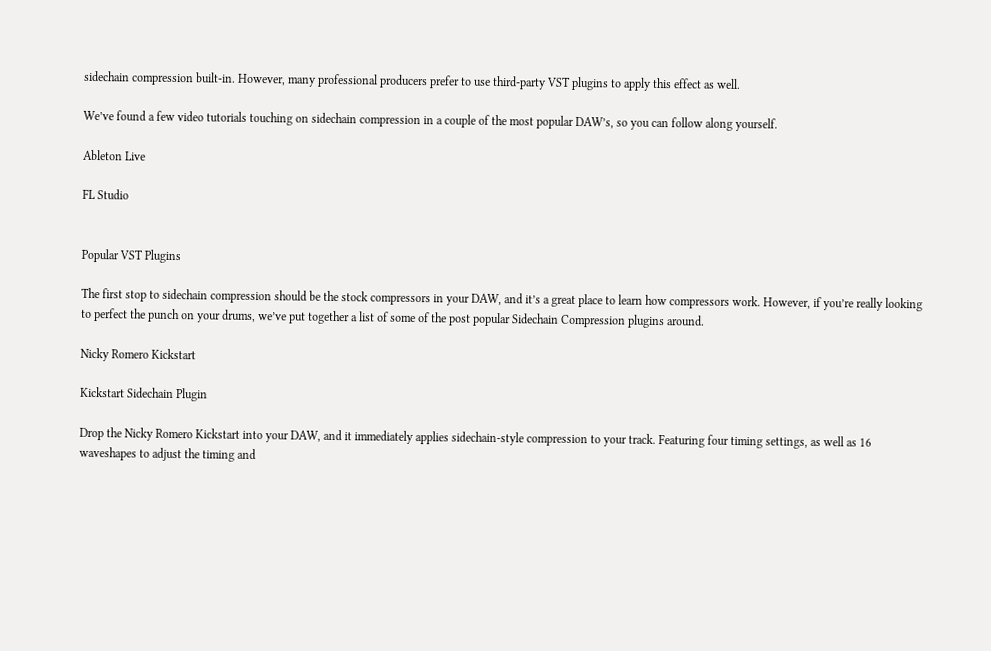sidechain compression built-in. However, many professional producers prefer to use third-party VST plugins to apply this effect as well.

We’ve found a few video tutorials touching on sidechain compression in a couple of the most popular DAW’s, so you can follow along yourself.

Ableton Live

FL Studio


Popular VST Plugins

The first stop to sidechain compression should be the stock compressors in your DAW, and it’s a great place to learn how compressors work. However, if you’re really looking to perfect the punch on your drums, we’ve put together a list of some of the post popular Sidechain Compression plugins around.

Nicky Romero Kickstart

Kickstart Sidechain Plugin

Drop the Nicky Romero Kickstart into your DAW, and it immediately applies sidechain-style compression to your track. Featuring four timing settings, as well as 16 waveshapes to adjust the timing and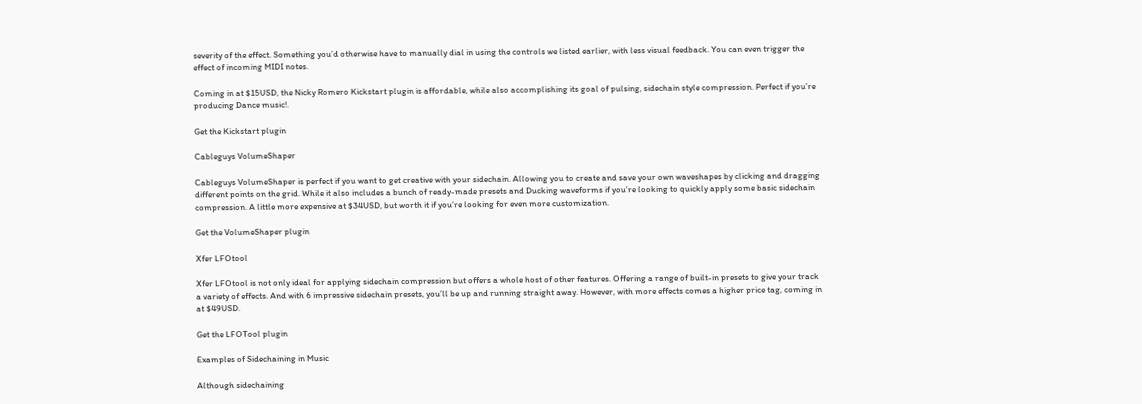severity of the effect. Something you’d otherwise have to manually dial in using the controls we listed earlier, with less visual feedback. You can even trigger the effect of incoming MIDI notes.

Coming in at $15USD, the Nicky Romero Kickstart plugin is affordable, while also accomplishing its goal of pulsing, sidechain style compression. Perfect if you’re producing Dance music!.

Get the Kickstart plugin

Cableguys VolumeShaper

Cableguys VolumeShaper is perfect if you want to get creative with your sidechain. Allowing you to create and save your own waveshapes by clicking and dragging different points on the grid. While it also includes a bunch of ready-made presets and Ducking waveforms if you’re looking to quickly apply some basic sidechain compression. A little more expensive at $34USD, but worth it if you’re looking for even more customization.

Get the VolumeShaper plugin

Xfer LFOtool

Xfer LFOtool is not only ideal for applying sidechain compression but offers a whole host of other features. Offering a range of built-in presets to give your track a variety of effects. And with 6 impressive sidechain presets, you’ll be up and running straight away. However, with more effects comes a higher price tag, coming in at $49USD.

Get the LFOTool plugin

Examples of Sidechaining in Music

Although sidechaining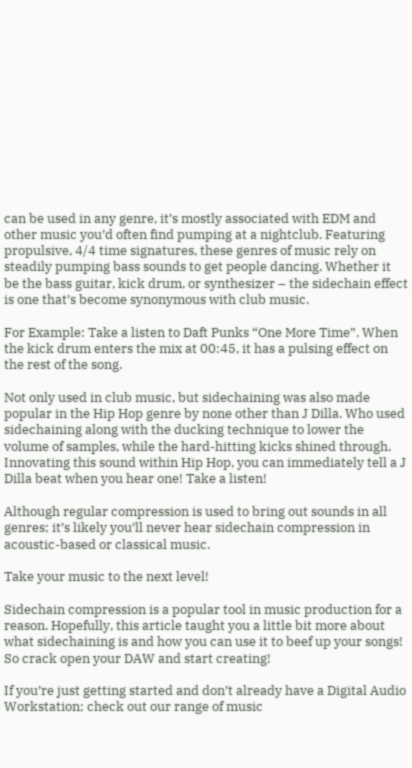can be used in any genre, it’s mostly associated with EDM and other music you’d often find pumping at a nightclub. Featuring propulsive, 4/4 time signatures, these genres of music rely on steadily pumping bass sounds to get people dancing. Whether it be the bass guitar, kick drum, or synthesizer – the sidechain effect is one that’s become synonymous with club music.

For Example: Take a listen to Daft Punks “One More Time”. When the kick drum enters the mix at 00:45, it has a pulsing effect on the rest of the song.

Not only used in club music, but sidechaining was also made popular in the Hip Hop genre by none other than J Dilla. Who used sidechaining along with the ducking technique to lower the volume of samples, while the hard-hitting kicks shined through. Innovating this sound within Hip Hop, you can immediately tell a J Dilla beat when you hear one! Take a listen!

Although regular compression is used to bring out sounds in all genres; it’s likely you’ll never hear sidechain compression in acoustic-based or classical music.

Take your music to the next level!

Sidechain compression is a popular tool in music production for a reason. Hopefully, this article taught you a little bit more about what sidechaining is and how you can use it to beef up your songs! So crack open your DAW and start creating!

If you’re just getting started and don’t already have a Digital Audio Workstation; check out our range of music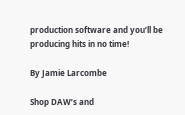production software and you’ll be producing hits in no time!

By Jamie Larcombe

Shop DAW’s and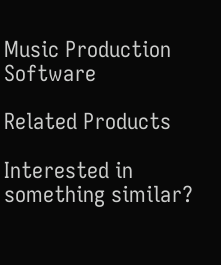Music Production Software

Related Products

Interested in something similar?